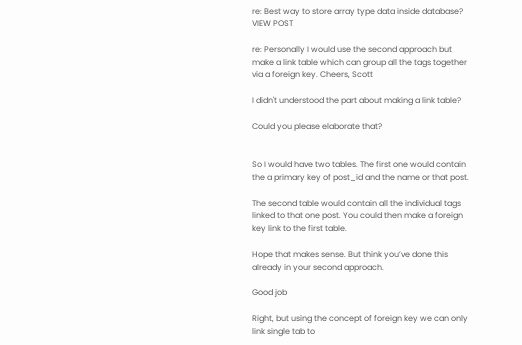re: Best way to store array type data inside database? VIEW POST

re: Personally I would use the second approach but make a link table which can group all the tags together via a foreign key. Cheers, Scott

I didn't understood the part about making a link table?

Could you please elaborate that?


So I would have two tables. The first one would contain the a primary key of post_id and the name or that post.

The second table would contain all the individual tags linked to that one post. You could then make a foreign key link to the first table.

Hope that makes sense. But think you’ve done this already in your second approach.

Good job

Right, but using the concept of foreign key we can only link single tab to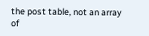the post table, not an array of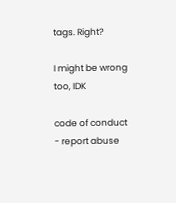tags. Right?

I might be wrong too, IDK

code of conduct - report abuse